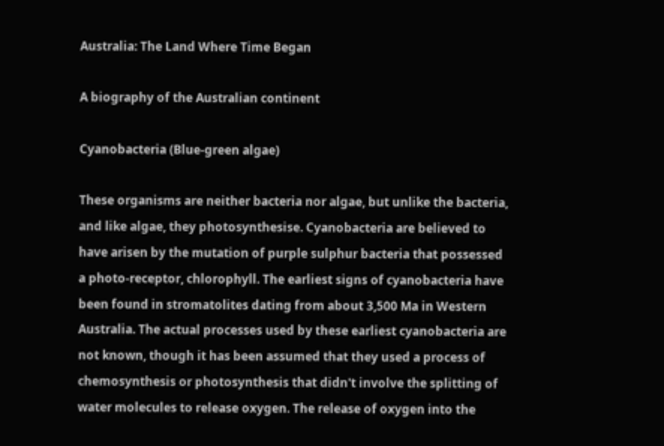Australia: The Land Where Time Began

A biography of the Australian continent

Cyanobacteria (Blue-green algae)

These organisms are neither bacteria nor algae, but unlike the bacteria, and like algae, they photosynthesise. Cyanobacteria are believed to have arisen by the mutation of purple sulphur bacteria that possessed a photo-receptor, chlorophyll. The earliest signs of cyanobacteria have been found in stromatolites dating from about 3,500 Ma in Western Australia. The actual processes used by these earliest cyanobacteria are not known, though it has been assumed that they used a process of chemosynthesis or photosynthesis that didn't involve the splitting of water molecules to release oxygen. The release of oxygen into the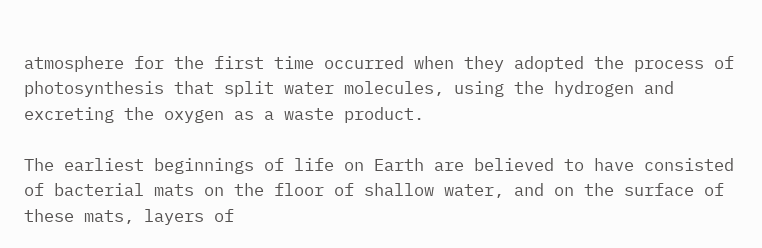atmosphere for the first time occurred when they adopted the process of photosynthesis that split water molecules, using the hydrogen and excreting the oxygen as a waste product.

The earliest beginnings of life on Earth are believed to have consisted of bacterial mats on the floor of shallow water, and on the surface of these mats, layers of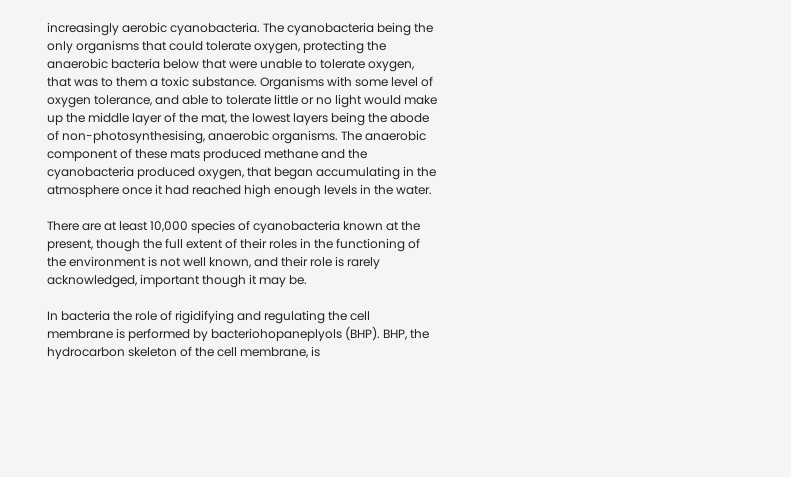increasingly aerobic cyanobacteria. The cyanobacteria being the only organisms that could tolerate oxygen, protecting the anaerobic bacteria below that were unable to tolerate oxygen, that was to them a toxic substance. Organisms with some level of oxygen tolerance, and able to tolerate little or no light would make up the middle layer of the mat, the lowest layers being the abode of non-photosynthesising, anaerobic organisms. The anaerobic component of these mats produced methane and the cyanobacteria produced oxygen, that began accumulating in the atmosphere once it had reached high enough levels in the water.

There are at least 10,000 species of cyanobacteria known at the present, though the full extent of their roles in the functioning of the environment is not well known, and their role is rarely acknowledged, important though it may be.

In bacteria the role of rigidifying and regulating the cell membrane is performed by bacteriohopaneplyols (BHP). BHP, the hydrocarbon skeleton of the cell membrane, is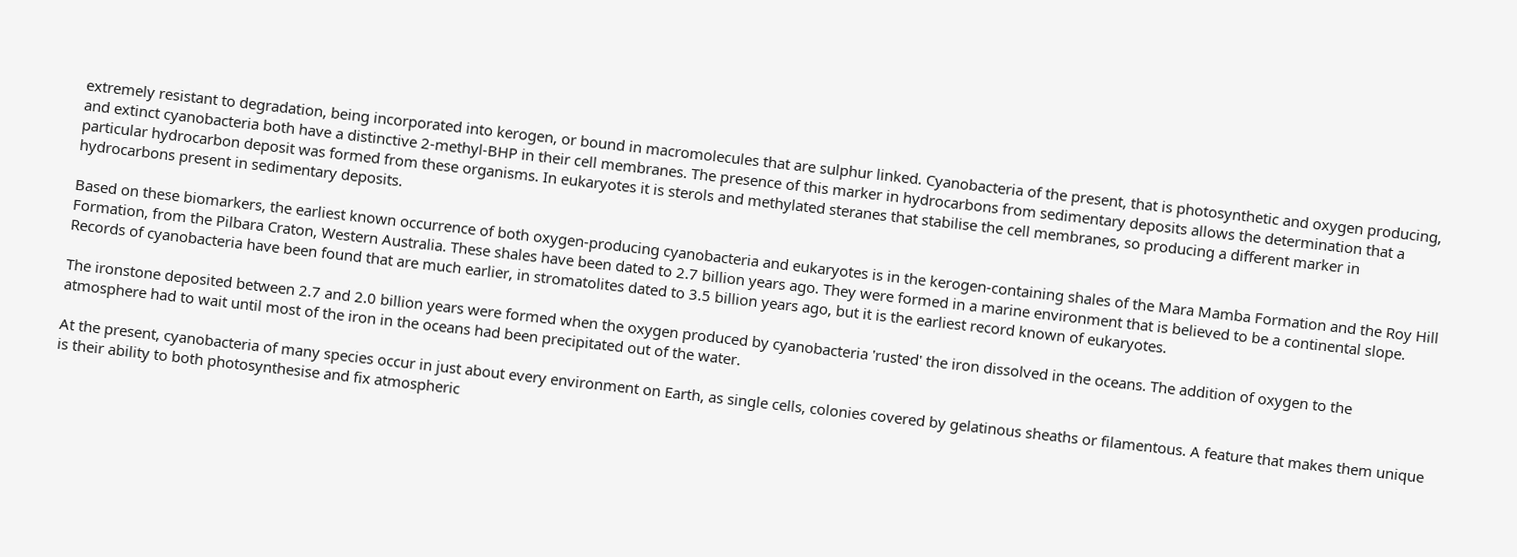extremely resistant to degradation, being incorporated into kerogen, or bound in macromolecules that are sulphur linked. Cyanobacteria of the present, that is photosynthetic and oxygen producing, and extinct cyanobacteria both have a distinctive 2-methyl-BHP in their cell membranes. The presence of this marker in hydrocarbons from sedimentary deposits allows the determination that a particular hydrocarbon deposit was formed from these organisms. In eukaryotes it is sterols and methylated steranes that stabilise the cell membranes, so producing a different marker in hydrocarbons present in sedimentary deposits.

Based on these biomarkers, the earliest known occurrence of both oxygen-producing cyanobacteria and eukaryotes is in the kerogen-containing shales of the Mara Mamba Formation and the Roy Hill Formation, from the Pilbara Craton, Western Australia. These shales have been dated to 2.7 billion years ago. They were formed in a marine environment that is believed to be a continental slope. Records of cyanobacteria have been found that are much earlier, in stromatolites dated to 3.5 billion years ago, but it is the earliest record known of eukaryotes.

The ironstone deposited between 2.7 and 2.0 billion years were formed when the oxygen produced by cyanobacteria 'rusted' the iron dissolved in the oceans. The addition of oxygen to the atmosphere had to wait until most of the iron in the oceans had been precipitated out of the water.

At the present, cyanobacteria of many species occur in just about every environment on Earth, as single cells, colonies covered by gelatinous sheaths or filamentous. A feature that makes them unique is their ability to both photosynthesise and fix atmospheric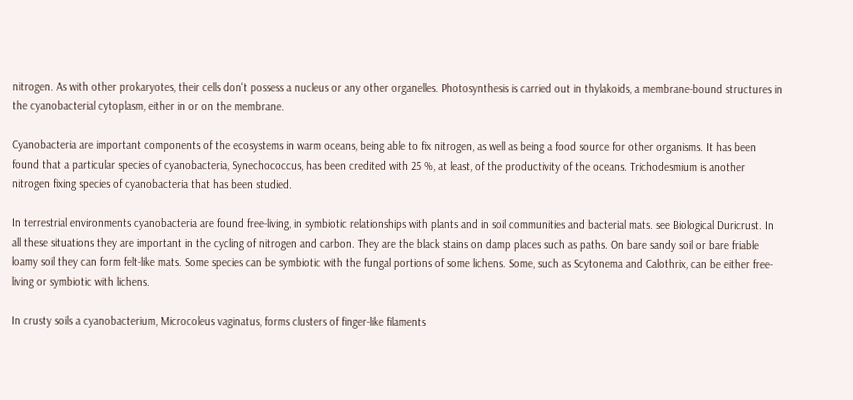nitrogen. As with other prokaryotes, their cells don't possess a nucleus or any other organelles. Photosynthesis is carried out in thylakoids, a membrane-bound structures in the cyanobacterial cytoplasm, either in or on the membrane.

Cyanobacteria are important components of the ecosystems in warm oceans, being able to fix nitrogen, as well as being a food source for other organisms. It has been found that a particular species of cyanobacteria, Synechococcus, has been credited with 25 %, at least, of the productivity of the oceans. Trichodesmium is another nitrogen fixing species of cyanobacteria that has been studied.

In terrestrial environments cyanobacteria are found free-living, in symbiotic relationships with plants and in soil communities and bacterial mats. see Biological Duricrust. In all these situations they are important in the cycling of nitrogen and carbon. They are the black stains on damp places such as paths. On bare sandy soil or bare friable loamy soil they can form felt-like mats. Some species can be symbiotic with the fungal portions of some lichens. Some, such as Scytonema and Calothrix, can be either free-living or symbiotic with lichens.

In crusty soils a cyanobacterium, Microcoleus vaginatus, forms clusters of finger-like filaments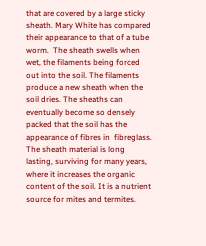that are covered by a large sticky sheath. Mary White has compared their appearance to that of a tube worm.  The sheath swells when wet, the filaments being forced out into the soil. The filaments produce a new sheath when the soil dries. The sheaths can eventually become so densely packed that the soil has the appearance of fibres in  fibreglass. The sheath material is long lasting, surviving for many years, where it increases the organic content of the soil. It is a nutrient source for mites and termites.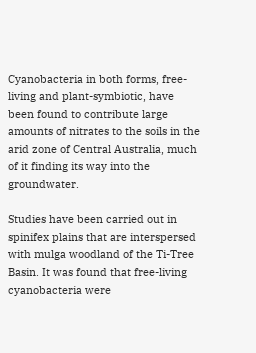Cyanobacteria in both forms, free-living and plant-symbiotic, have been found to contribute large amounts of nitrates to the soils in the arid zone of Central Australia, much of it finding its way into the groundwater.

Studies have been carried out in spinifex plains that are interspersed with mulga woodland of the Ti-Tree Basin. It was found that free-living cyanobacteria were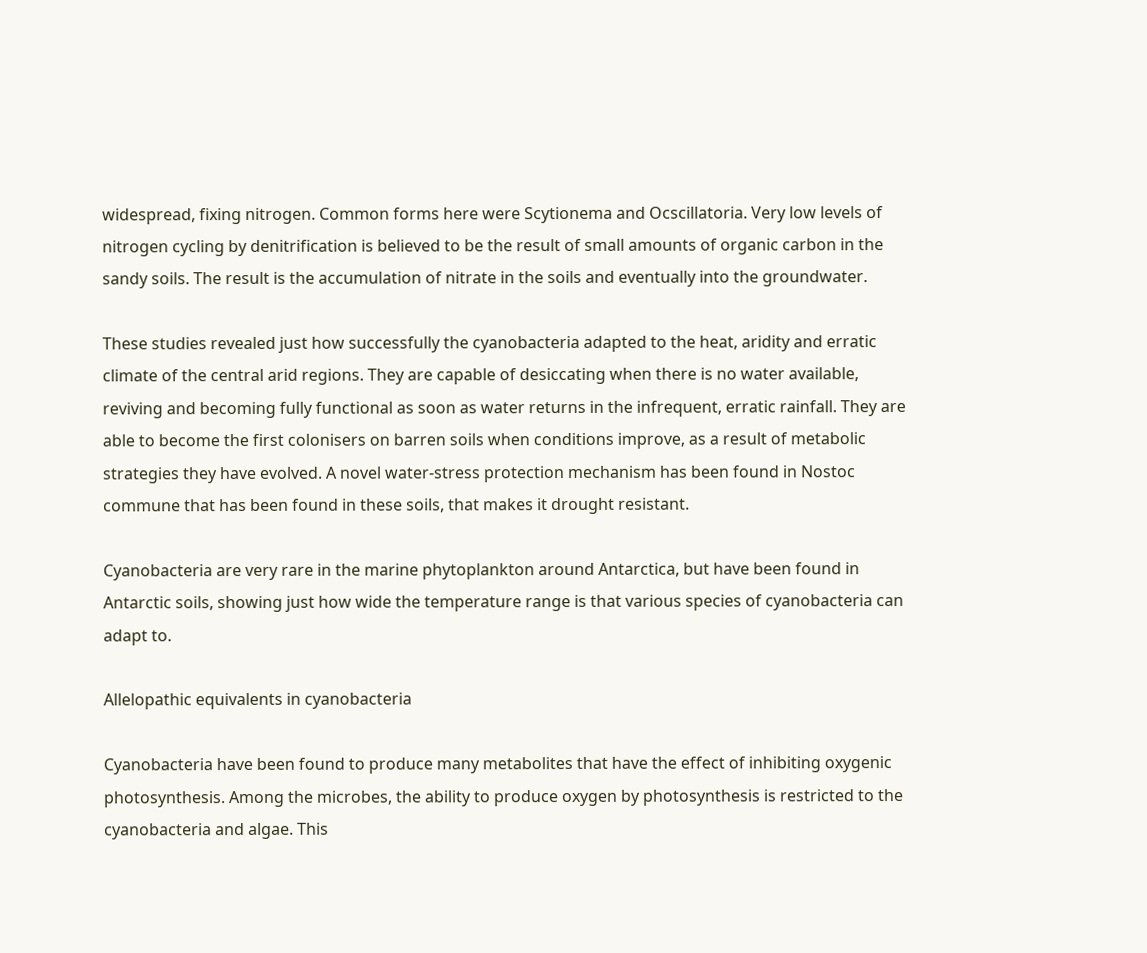widespread, fixing nitrogen. Common forms here were Scytionema and Ocscillatoria. Very low levels of nitrogen cycling by denitrification is believed to be the result of small amounts of organic carbon in the sandy soils. The result is the accumulation of nitrate in the soils and eventually into the groundwater.

These studies revealed just how successfully the cyanobacteria adapted to the heat, aridity and erratic climate of the central arid regions. They are capable of desiccating when there is no water available, reviving and becoming fully functional as soon as water returns in the infrequent, erratic rainfall. They are able to become the first colonisers on barren soils when conditions improve, as a result of metabolic strategies they have evolved. A novel water-stress protection mechanism has been found in Nostoc commune that has been found in these soils, that makes it drought resistant.

Cyanobacteria are very rare in the marine phytoplankton around Antarctica, but have been found in Antarctic soils, showing just how wide the temperature range is that various species of cyanobacteria can adapt to.

Allelopathic equivalents in cyanobacteria

Cyanobacteria have been found to produce many metabolites that have the effect of inhibiting oxygenic photosynthesis. Among the microbes, the ability to produce oxygen by photosynthesis is restricted to the cyanobacteria and algae. This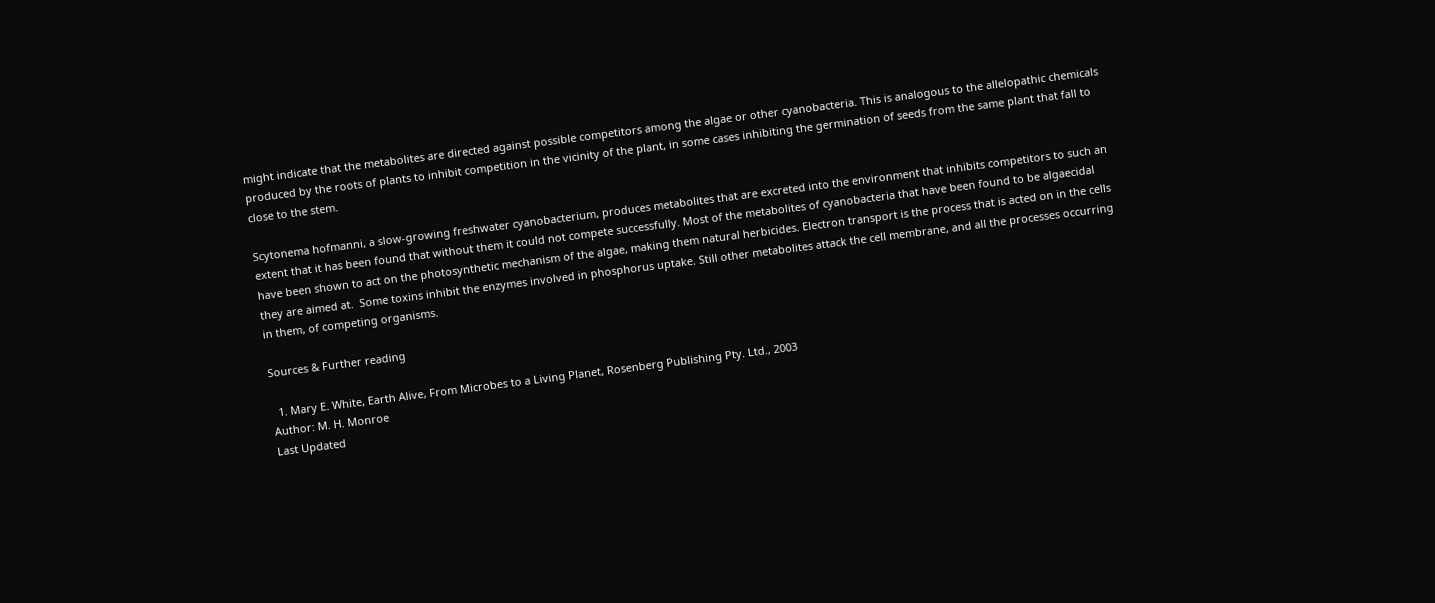might indicate that the metabolites are directed against possible competitors among the algae or other cyanobacteria. This is analogous to the allelopathic chemicals produced by the roots of plants to inhibit competition in the vicinity of the plant, in some cases inhibiting the germination of seeds from the same plant that fall to close to the stem.

Scytonema hofmanni, a slow-growing freshwater cyanobacterium, produces metabolites that are excreted into the environment that inhibits competitors to such an extent that it has been found that without them it could not compete successfully. Most of the metabolites of cyanobacteria that have been found to be algaecidal have been shown to act on the photosynthetic mechanism of the algae, making them natural herbicides. Electron transport is the process that is acted on in the cells they are aimed at.  Some toxins inhibit the enzymes involved in phosphorus uptake. Still other metabolites attack the cell membrane, and all the processes occurring in them, of competing organisms.

Sources & Further reading

  1. Mary E. White, Earth Alive, From Microbes to a Living Planet, Rosenberg Publishing Pty. Ltd., 2003
Author: M. H. Monroe
Last Updated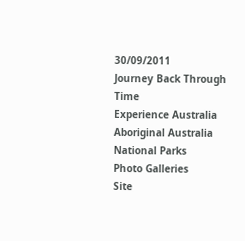30/09/2011
Journey Back Through Time
Experience Australia
Aboriginal Australia
National Parks
Photo Galleries
Site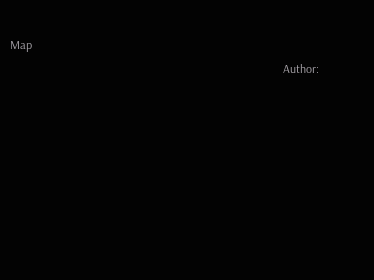Map
                                                                                           Author: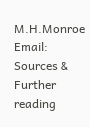M.H.Monroe  Email:     Sources & Further reading